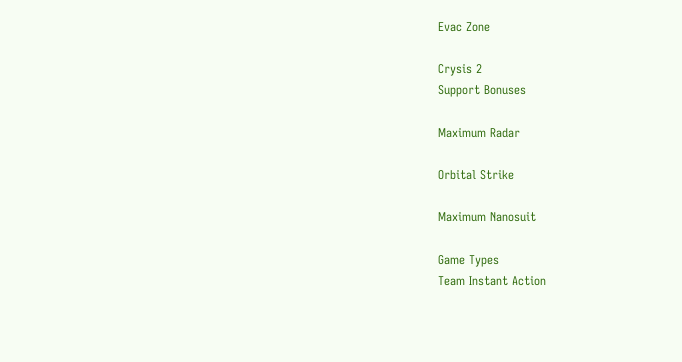Evac Zone

Crysis 2
Support Bonuses

Maximum Radar

Orbital Strike

Maximum Nanosuit

Game Types
Team Instant Action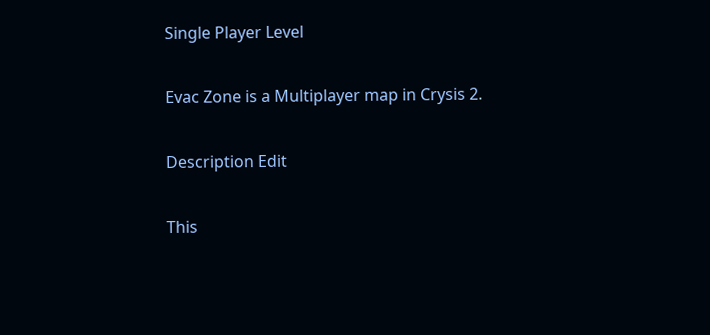Single Player Level

Evac Zone is a Multiplayer map in Crysis 2.

Description Edit

This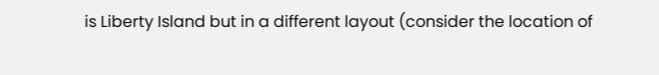is Liberty Island but in a different layout (consider the location of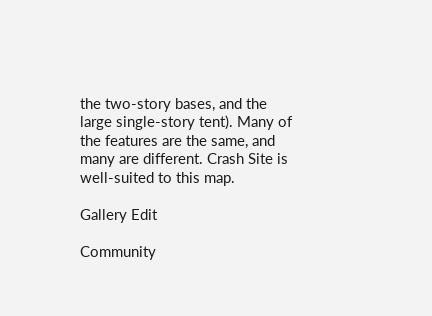the two-story bases, and the large single-story tent). Many of the features are the same, and many are different. Crash Site is well-suited to this map.

Gallery Edit

Community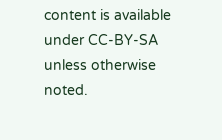content is available under CC-BY-SA unless otherwise noted.